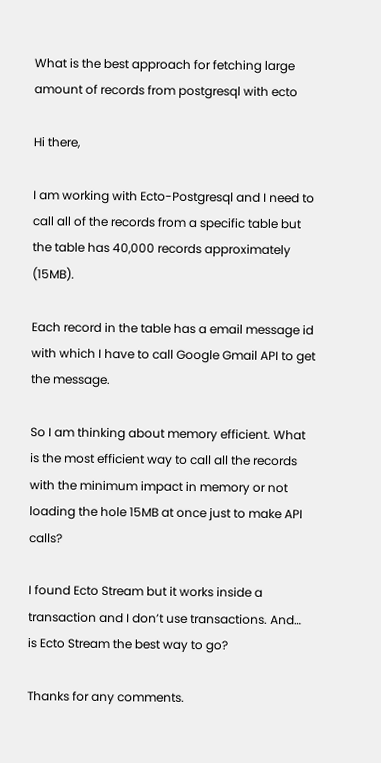What is the best approach for fetching large amount of records from postgresql with ecto

Hi there,

I am working with Ecto-Postgresql and I need to call all of the records from a specific table but the table has 40,000 records approximately (15MB).

Each record in the table has a email message id with which I have to call Google Gmail API to get the message.

So I am thinking about memory efficient. What is the most efficient way to call all the records with the minimum impact in memory or not loading the hole 15MB at once just to make API calls?

I found Ecto Stream but it works inside a transaction and I don’t use transactions. And… is Ecto Stream the best way to go?

Thanks for any comments.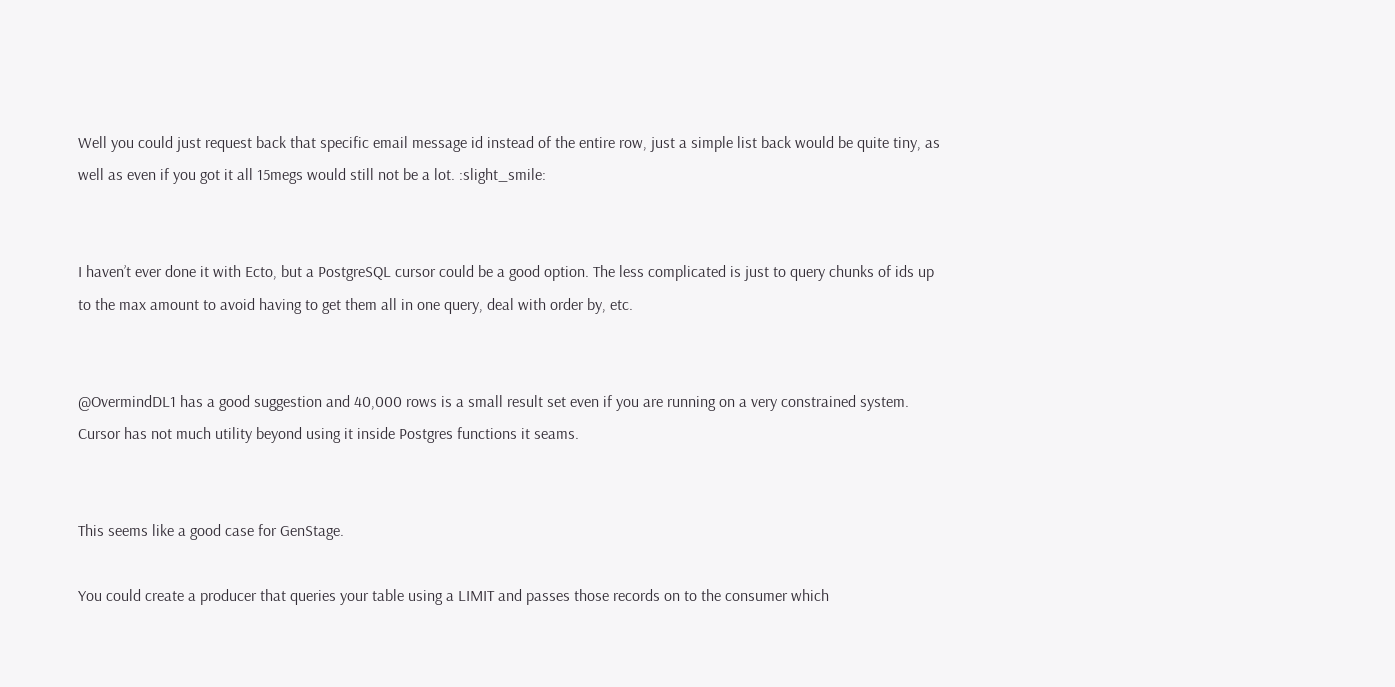Well you could just request back that specific email message id instead of the entire row, just a simple list back would be quite tiny, as well as even if you got it all 15megs would still not be a lot. :slight_smile:


I haven’t ever done it with Ecto, but a PostgreSQL cursor could be a good option. The less complicated is just to query chunks of ids up to the max amount to avoid having to get them all in one query, deal with order by, etc.


@OvermindDL1 has a good suggestion and 40,000 rows is a small result set even if you are running on a very constrained system. Cursor has not much utility beyond using it inside Postgres functions it seams.


This seems like a good case for GenStage.

You could create a producer that queries your table using a LIMIT and passes those records on to the consumer which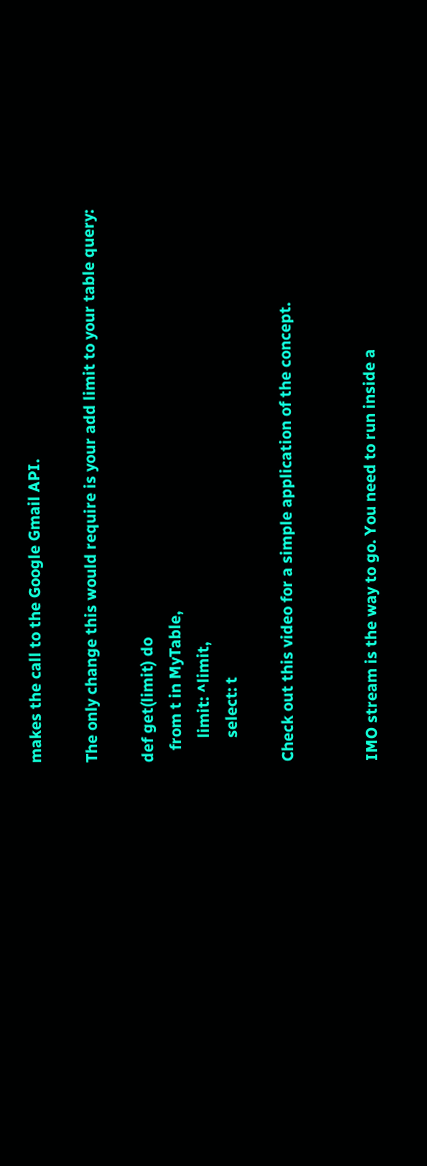makes the call to the Google Gmail API.

The only change this would require is your add limit to your table query:

def get(limit) do
   from t in MyTable,
      limit: ^limit,
      select: t

Check out this video for a simple application of the concept.


IMO stream is the way to go. You need to run inside a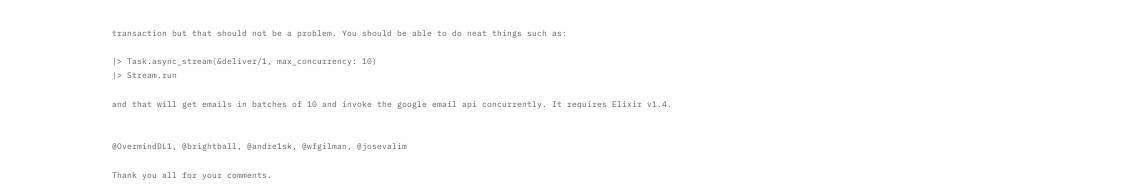transaction but that should not be a problem. You should be able to do neat things such as:

|> Task.async_stream(&deliver/1, max_concurrency: 10)
|> Stream.run

and that will get emails in batches of 10 and invoke the google email api concurrently. It requires Elixir v1.4.


@OvermindDL1, @brightball, @andre1sk, @wfgilman, @josevalim

Thank you all for your comments.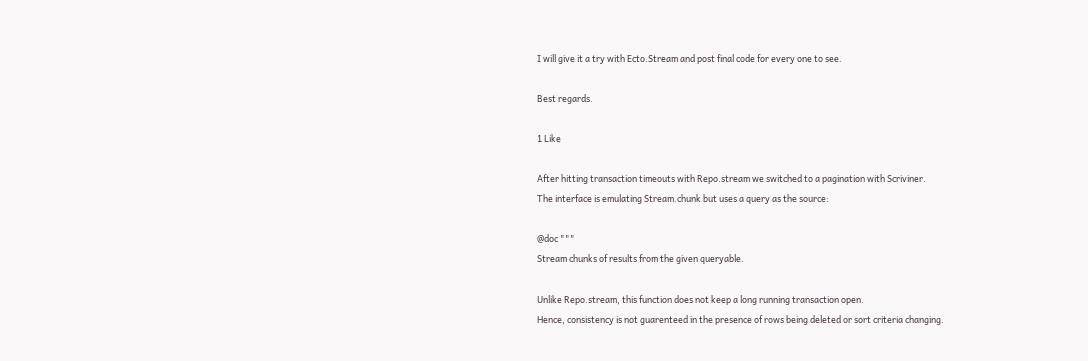I will give it a try with Ecto.Stream and post final code for every one to see.

Best regards.

1 Like

After hitting transaction timeouts with Repo.stream we switched to a pagination with Scriviner.
The interface is emulating Stream.chunk but uses a query as the source:

@doc """
Stream chunks of results from the given queryable.

Unlike Repo.stream, this function does not keep a long running transaction open.
Hence, consistency is not guarenteed in the presence of rows being deleted or sort criteria changing.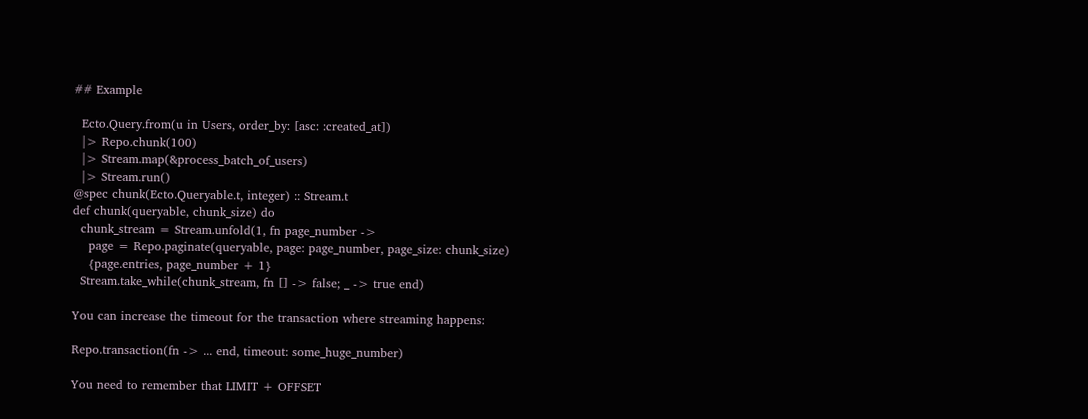## Example

  Ecto.Query.from(u in Users, order_by: [asc: :created_at])
  |> Repo.chunk(100)
  |> Stream.map(&process_batch_of_users)
  |> Stream.run()
@spec chunk(Ecto.Queryable.t, integer) :: Stream.t
def chunk(queryable, chunk_size) do
  chunk_stream = Stream.unfold(1, fn page_number ->
    page = Repo.paginate(queryable, page: page_number, page_size: chunk_size)
    {page.entries, page_number + 1}
  Stream.take_while(chunk_stream, fn [] -> false; _ -> true end)

You can increase the timeout for the transaction where streaming happens:

Repo.transaction(fn -> ... end, timeout: some_huge_number)

You need to remember that LIMIT + OFFSET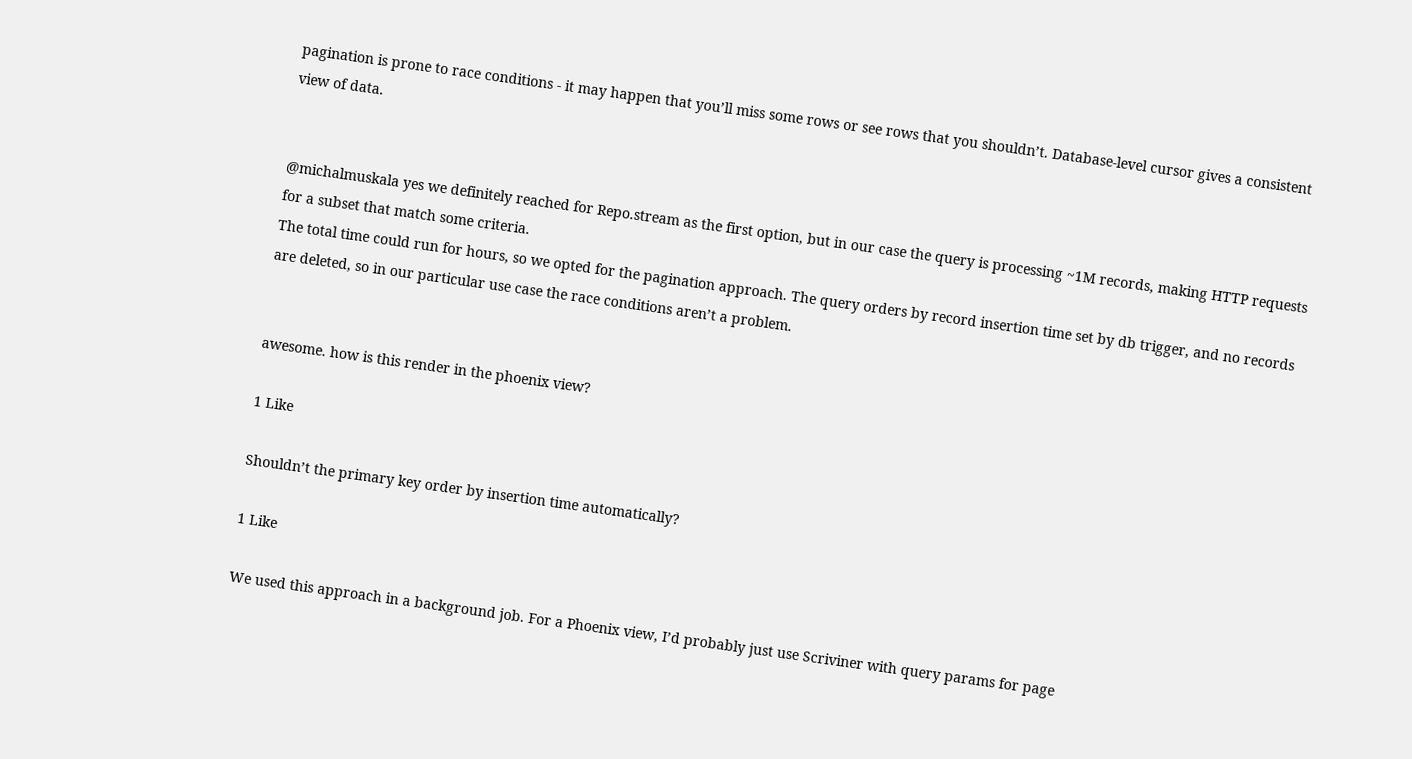pagination is prone to race conditions - it may happen that you’ll miss some rows or see rows that you shouldn’t. Database-level cursor gives a consistent view of data.


@michalmuskala yes we definitely reached for Repo.stream as the first option, but in our case the query is processing ~1M records, making HTTP requests for a subset that match some criteria.
The total time could run for hours, so we opted for the pagination approach. The query orders by record insertion time set by db trigger, and no records are deleted, so in our particular use case the race conditions aren’t a problem.


awesome. how is this render in the phoenix view?

1 Like

Shouldn’t the primary key order by insertion time automatically?

1 Like

We used this approach in a background job. For a Phoenix view, I’d probably just use Scriviner with query params for page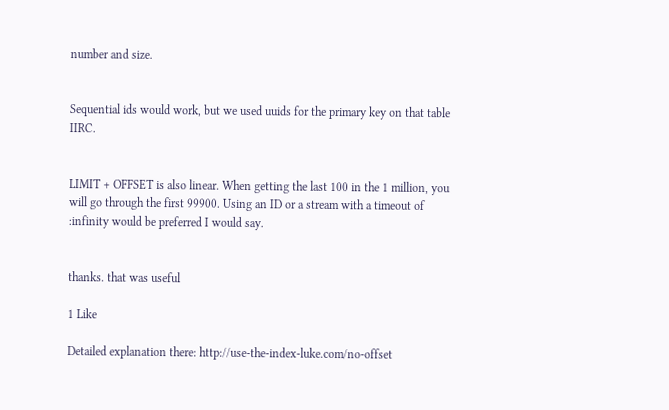number and size.


Sequential ids would work, but we used uuids for the primary key on that table IIRC.


LIMIT + OFFSET is also linear. When getting the last 100 in the 1 million, you will go through the first 99900. Using an ID or a stream with a timeout of :infinity would be preferred I would say.


thanks. that was useful

1 Like

Detailed explanation there: http://use-the-index-luke.com/no-offset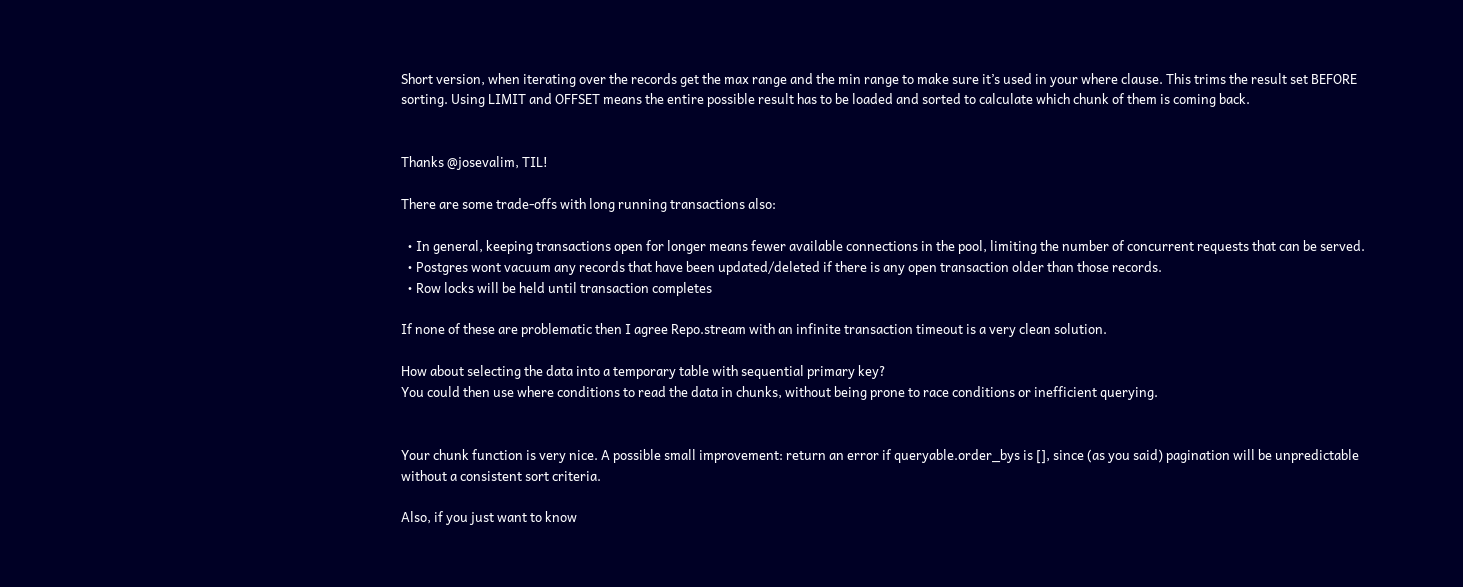Short version, when iterating over the records get the max range and the min range to make sure it’s used in your where clause. This trims the result set BEFORE sorting. Using LIMIT and OFFSET means the entire possible result has to be loaded and sorted to calculate which chunk of them is coming back.


Thanks @josevalim, TIL!

There are some trade-offs with long running transactions also:

  • In general, keeping transactions open for longer means fewer available connections in the pool, limiting the number of concurrent requests that can be served.
  • Postgres wont vacuum any records that have been updated/deleted if there is any open transaction older than those records.
  • Row locks will be held until transaction completes

If none of these are problematic then I agree Repo.stream with an infinite transaction timeout is a very clean solution.

How about selecting the data into a temporary table with sequential primary key?
You could then use where conditions to read the data in chunks, without being prone to race conditions or inefficient querying.


Your chunk function is very nice. A possible small improvement: return an error if queryable.order_bys is [], since (as you said) pagination will be unpredictable without a consistent sort criteria.

Also, if you just want to know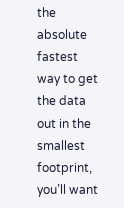the absolute fastest way to get the data out in the smallest footprint, you’ll want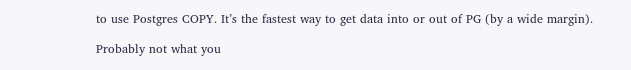to use Postgres COPY. It’s the fastest way to get data into or out of PG (by a wide margin).

Probably not what you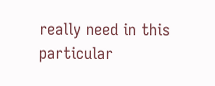really need in this particular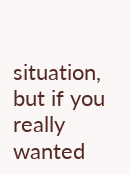situation, but if you really wanted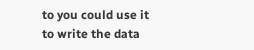to you could use it to write the data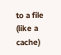to a file (like a cache)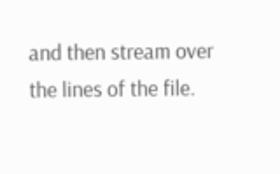and then stream over the lines of the file.